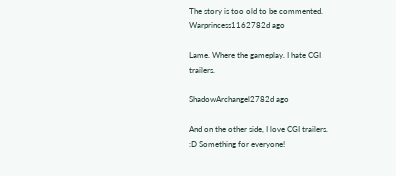The story is too old to be commented.
Warprincess1162782d ago

Lame. Where the gameplay. I hate CGI trailers.

ShadowArchangel2782d ago

And on the other side, I love CGI trailers.
:D Something for everyone!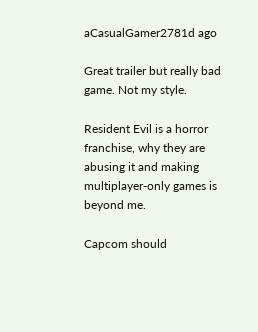aCasualGamer2781d ago

Great trailer but really bad game. Not my style.

Resident Evil is a horror franchise, why they are abusing it and making multiplayer-only games is beyond me.

Capcom should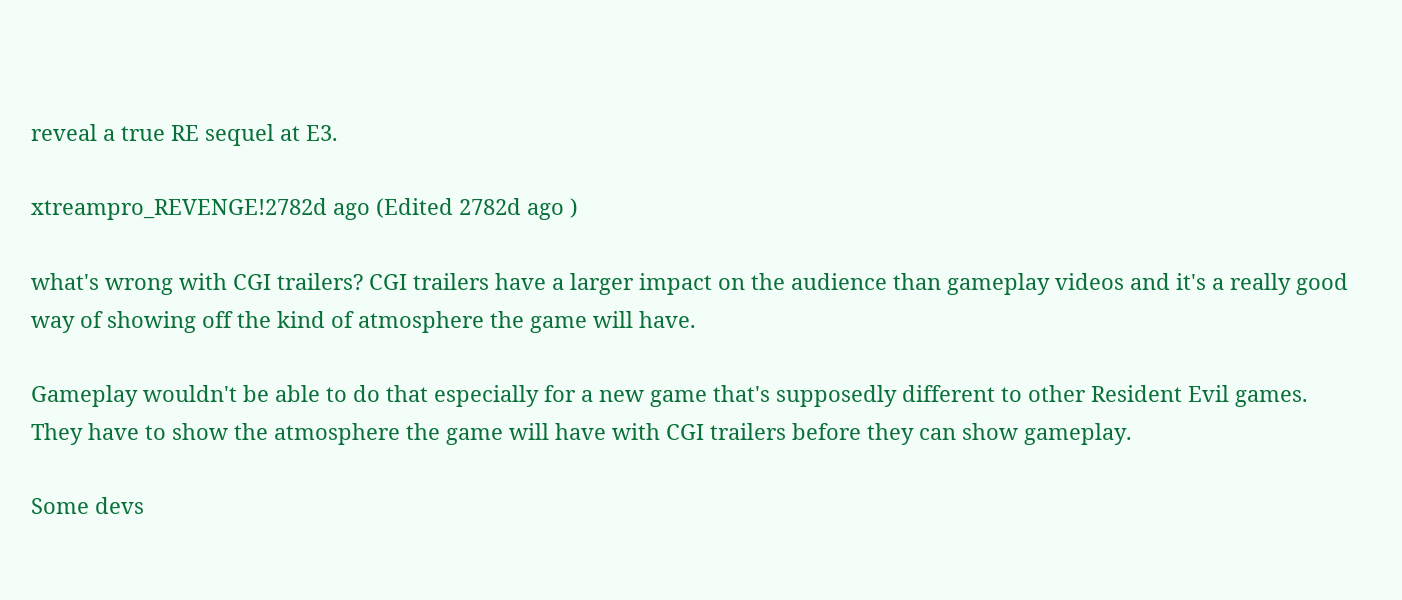reveal a true RE sequel at E3.

xtreampro_REVENGE!2782d ago (Edited 2782d ago )

what's wrong with CGI trailers? CGI trailers have a larger impact on the audience than gameplay videos and it's a really good way of showing off the kind of atmosphere the game will have.

Gameplay wouldn't be able to do that especially for a new game that's supposedly different to other Resident Evil games. They have to show the atmosphere the game will have with CGI trailers before they can show gameplay.

Some devs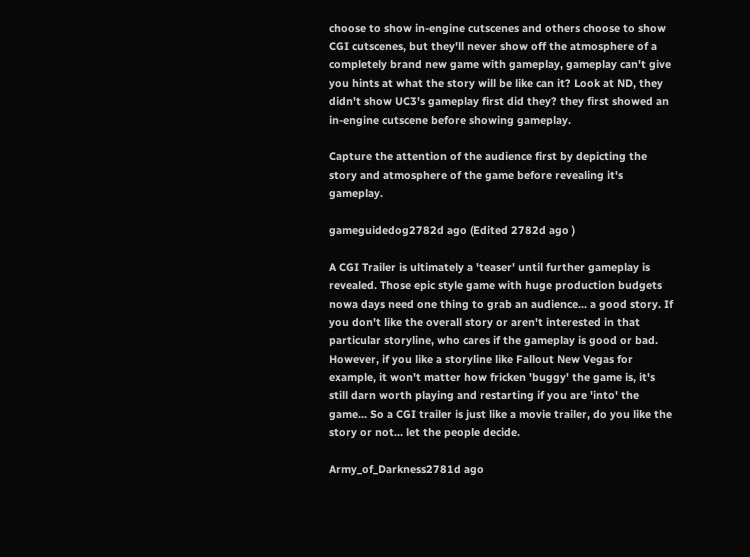choose to show in-engine cutscenes and others choose to show CGI cutscenes, but they'll never show off the atmosphere of a completely brand new game with gameplay, gameplay can't give you hints at what the story will be like can it? Look at ND, they didn't show UC3's gameplay first did they? they first showed an in-engine cutscene before showing gameplay.

Capture the attention of the audience first by depicting the story and atmosphere of the game before revealing it's gameplay.

gameguidedog2782d ago (Edited 2782d ago )

A CGI Trailer is ultimately a 'teaser' until further gameplay is revealed. Those epic style game with huge production budgets nowa days need one thing to grab an audience... a good story. If you don't like the overall story or aren't interested in that particular storyline, who cares if the gameplay is good or bad. However, if you like a storyline like Fallout New Vegas for example, it won't matter how fricken 'buggy' the game is, it's still darn worth playing and restarting if you are 'into' the game... So a CGI trailer is just like a movie trailer, do you like the story or not... let the people decide.

Army_of_Darkness2781d ago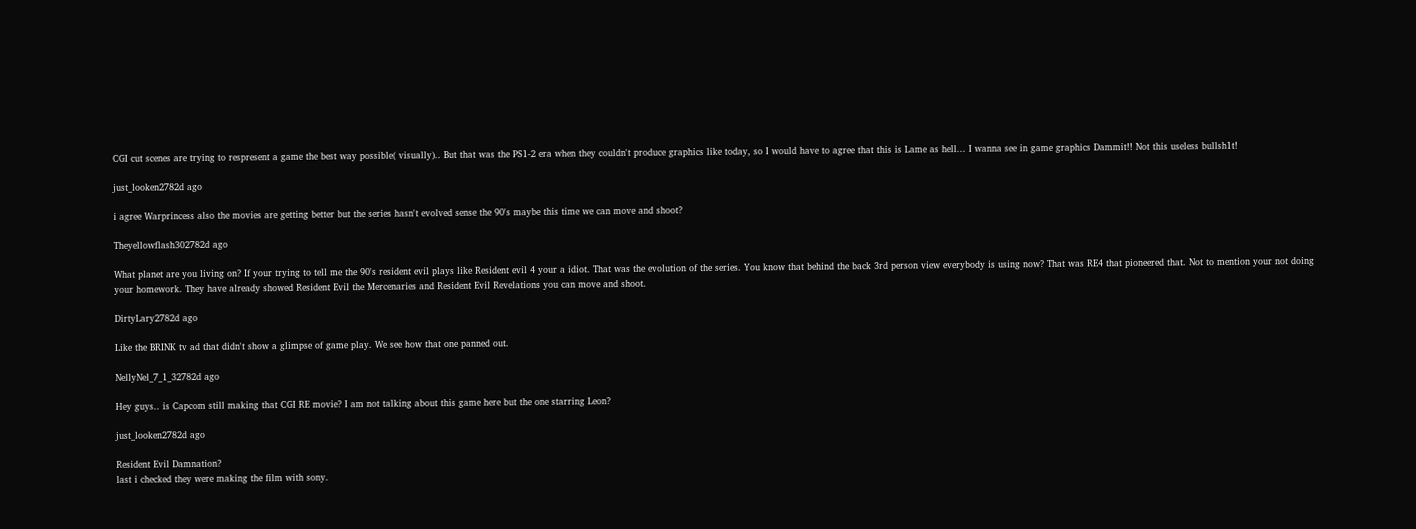CGI cut scenes are trying to respresent a game the best way possible( visually).. But that was the PS1-2 era when they couldn't produce graphics like today, so I would have to agree that this is Lame as hell... I wanna see in game graphics Dammit!! Not this useless bullsh1t!

just_looken2782d ago

i agree Warprincess also the movies are getting better but the series hasn't evolved sense the 90's maybe this time we can move and shoot?

Theyellowflash302782d ago

What planet are you living on? If your trying to tell me the 90's resident evil plays like Resident evil 4 your a idiot. That was the evolution of the series. You know that behind the back 3rd person view everybody is using now? That was RE4 that pioneered that. Not to mention your not doing your homework. They have already showed Resident Evil the Mercenaries and Resident Evil Revelations you can move and shoot.

DirtyLary2782d ago

Like the BRINK tv ad that didn't show a glimpse of game play. We see how that one panned out.

NellyNel_7_1_32782d ago

Hey guys.. is Capcom still making that CGI RE movie? I am not talking about this game here but the one starring Leon?

just_looken2782d ago

Resident Evil Damnation?
last i checked they were making the film with sony.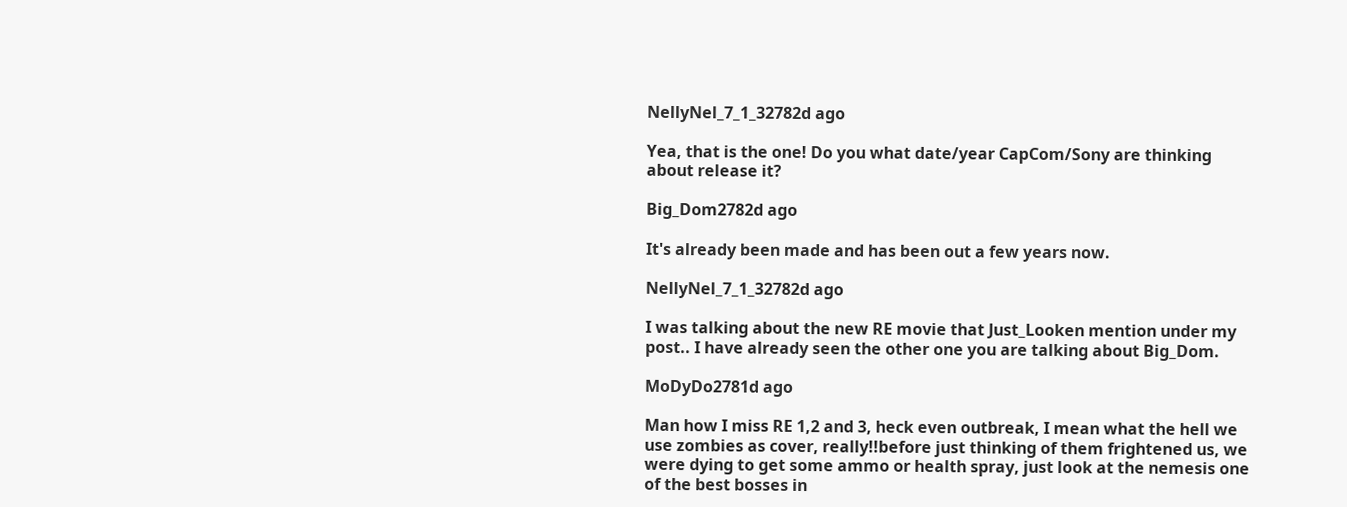NellyNel_7_1_32782d ago

Yea, that is the one! Do you what date/year CapCom/Sony are thinking about release it?

Big_Dom2782d ago

It's already been made and has been out a few years now.

NellyNel_7_1_32782d ago

I was talking about the new RE movie that Just_Looken mention under my post.. I have already seen the other one you are talking about Big_Dom.

MoDyDo2781d ago

Man how I miss RE 1,2 and 3, heck even outbreak, I mean what the hell we use zombies as cover, really!!before just thinking of them frightened us, we were dying to get some ammo or health spray, just look at the nemesis one of the best bosses in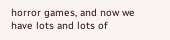horror games, and now we have lots and lots of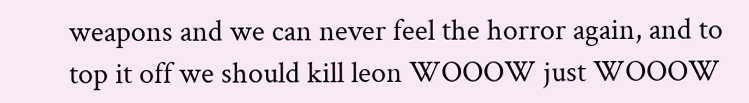weapons and we can never feel the horror again, and to top it off we should kill leon WOOOW just WOOOW